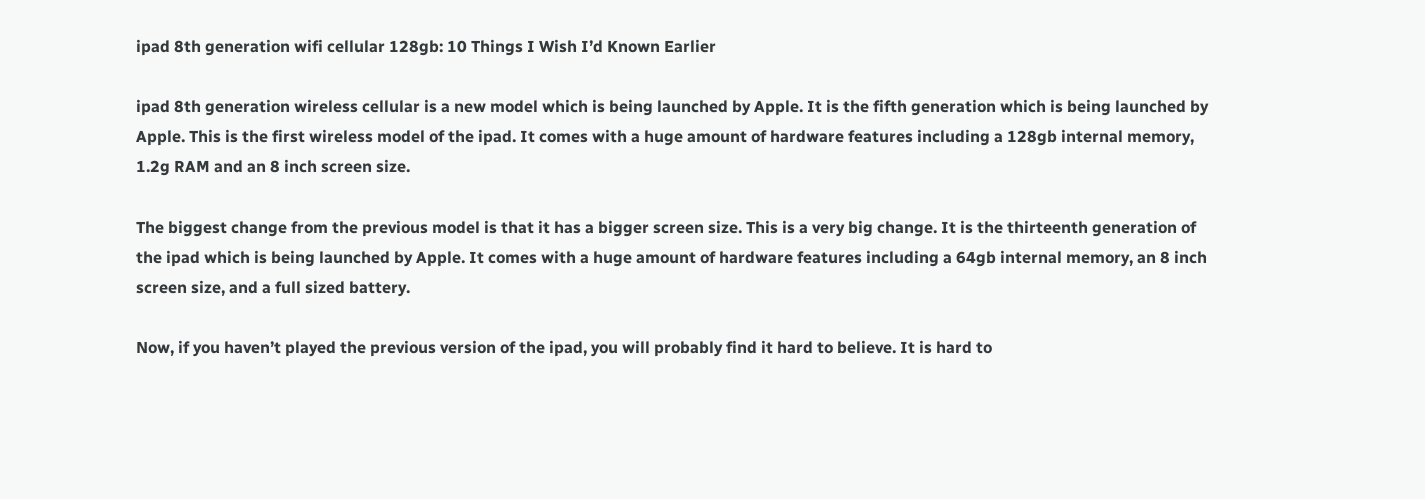ipad 8th generation wifi cellular 128gb: 10 Things I Wish I’d Known Earlier

ipad 8th generation wireless cellular is a new model which is being launched by Apple. It is the fifth generation which is being launched by Apple. This is the first wireless model of the ipad. It comes with a huge amount of hardware features including a 128gb internal memory, 1.2g RAM and an 8 inch screen size.

The biggest change from the previous model is that it has a bigger screen size. This is a very big change. It is the thirteenth generation of the ipad which is being launched by Apple. It comes with a huge amount of hardware features including a 64gb internal memory, an 8 inch screen size, and a full sized battery.

Now, if you haven’t played the previous version of the ipad, you will probably find it hard to believe. It is hard to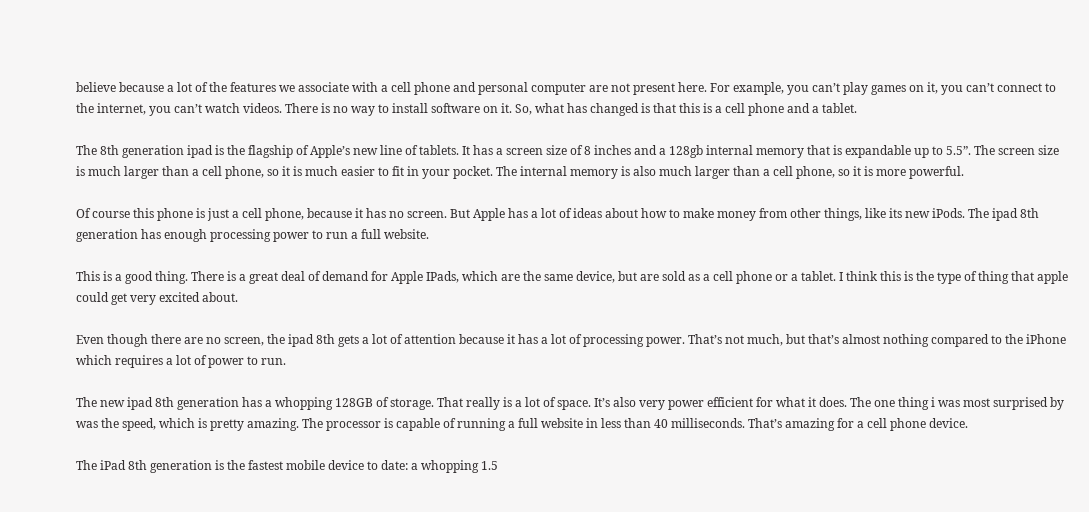believe because a lot of the features we associate with a cell phone and personal computer are not present here. For example, you can’t play games on it, you can’t connect to the internet, you can’t watch videos. There is no way to install software on it. So, what has changed is that this is a cell phone and a tablet.

The 8th generation ipad is the flagship of Apple’s new line of tablets. It has a screen size of 8 inches and a 128gb internal memory that is expandable up to 5.5”. The screen size is much larger than a cell phone, so it is much easier to fit in your pocket. The internal memory is also much larger than a cell phone, so it is more powerful.

Of course this phone is just a cell phone, because it has no screen. But Apple has a lot of ideas about how to make money from other things, like its new iPods. The ipad 8th generation has enough processing power to run a full website.

This is a good thing. There is a great deal of demand for Apple IPads, which are the same device, but are sold as a cell phone or a tablet. I think this is the type of thing that apple could get very excited about.

Even though there are no screen, the ipad 8th gets a lot of attention because it has a lot of processing power. That’s not much, but that’s almost nothing compared to the iPhone which requires a lot of power to run.

The new ipad 8th generation has a whopping 128GB of storage. That really is a lot of space. It’s also very power efficient for what it does. The one thing i was most surprised by was the speed, which is pretty amazing. The processor is capable of running a full website in less than 40 milliseconds. That’s amazing for a cell phone device.

The iPad 8th generation is the fastest mobile device to date: a whopping 1.5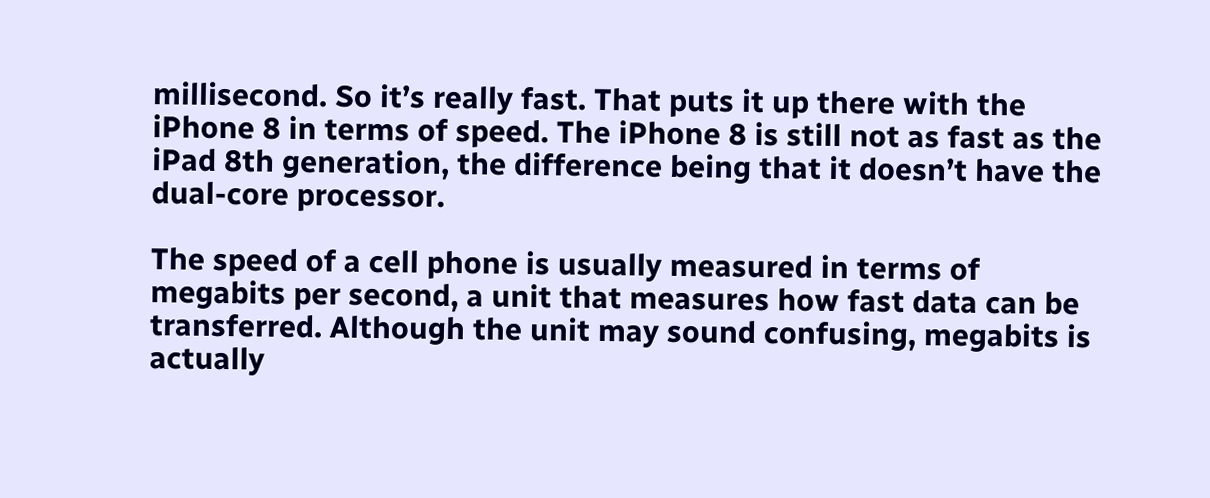millisecond. So it’s really fast. That puts it up there with the iPhone 8 in terms of speed. The iPhone 8 is still not as fast as the iPad 8th generation, the difference being that it doesn’t have the dual-core processor.

The speed of a cell phone is usually measured in terms of megabits per second, a unit that measures how fast data can be transferred. Although the unit may sound confusing, megabits is actually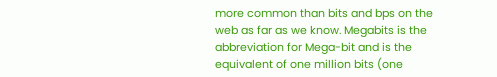more common than bits and bps on the web as far as we know. Megabits is the abbreviation for Mega-bit and is the equivalent of one million bits (one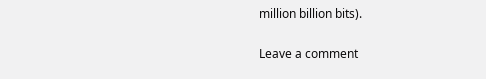million billion bits).

Leave a comment